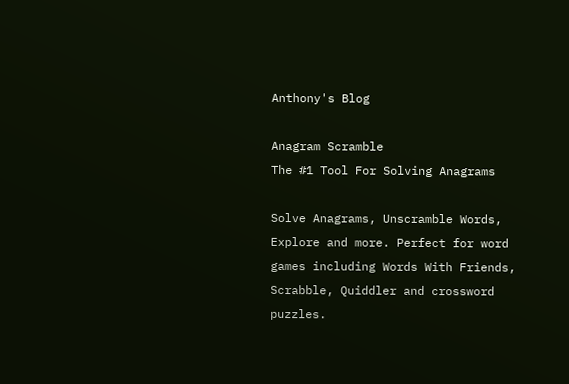Anthony's Blog

Anagram Scramble
The #1 Tool For Solving Anagrams

Solve Anagrams, Unscramble Words, Explore and more. Perfect for word games including Words With Friends, Scrabble, Quiddler and crossword puzzles.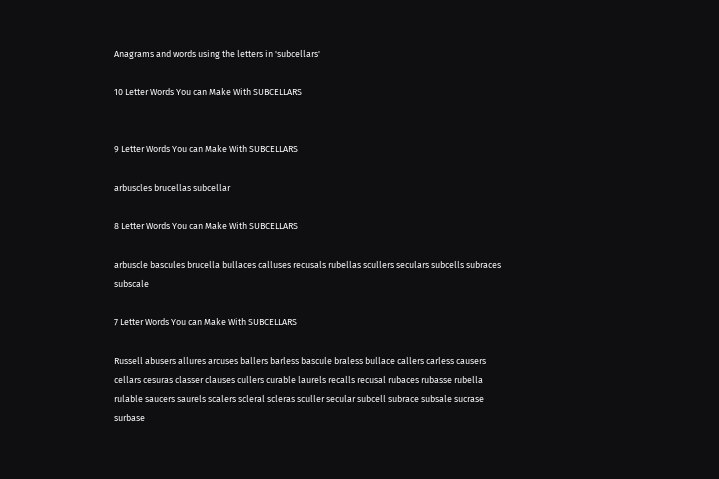Anagrams and words using the letters in 'subcellars'

10 Letter Words You can Make With SUBCELLARS


9 Letter Words You can Make With SUBCELLARS

arbuscles brucellas subcellar

8 Letter Words You can Make With SUBCELLARS

arbuscle bascules brucella bullaces calluses recusals rubellas scullers seculars subcells subraces subscale

7 Letter Words You can Make With SUBCELLARS

Russell abusers allures arcuses ballers barless bascule braless bullace callers carless causers cellars cesuras classer clauses cullers curable laurels recalls recusal rubaces rubasse rubella rulable saucers saurels scalers scleral scleras sculler secular subcell subrace subsale sucrase surbase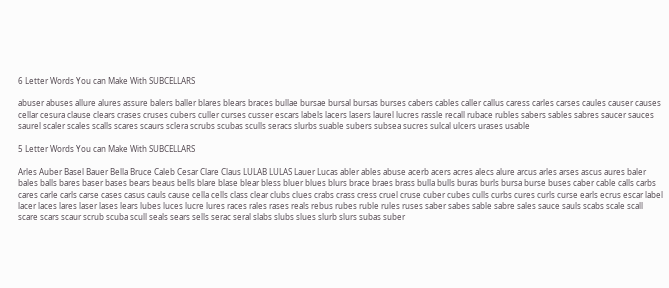6 Letter Words You can Make With SUBCELLARS

abuser abuses allure alures assure balers baller blares blears braces bullae bursae bursal bursas burses cabers cables caller callus caress carles carses caules causer causes cellar cesura clause clears crases cruses cubers culler curses cusser escars labels lacers lasers laurel lucres rassle recall rubace rubles sabers sables sabres saucer sauces saurel scaler scales scalls scares scaurs sclera scrubs scubas sculls seracs slurbs suable subers subsea sucres sulcal ulcers urases usable

5 Letter Words You can Make With SUBCELLARS

Arles Auber Basel Bauer Bella Bruce Caleb Cesar Clare Claus LULAB LULAS Lauer Lucas abler ables abuse acerb acers acres alecs alure arcus arles arses ascus aures baler bales balls bares baser bases bears beaus bells blare blase blear bless bluer blues blurs brace braes brass bulla bulls buras burls bursa burse buses caber cable calls carbs cares carle carls carse cases casus cauls cause cella cells class clear clubs clues crabs crass cress cruel cruse cuber cubes culls curbs cures curls curse earls ecrus escar label lacer laces lares laser lases lears lubes luces lucre lures races rales rases reals rebus rubes ruble rules ruses saber sabes sable sabre sales sauce sauls scabs scale scall scare scars scaur scrub scuba scull seals sears sells serac seral slabs slubs slues slurb slurs subas suber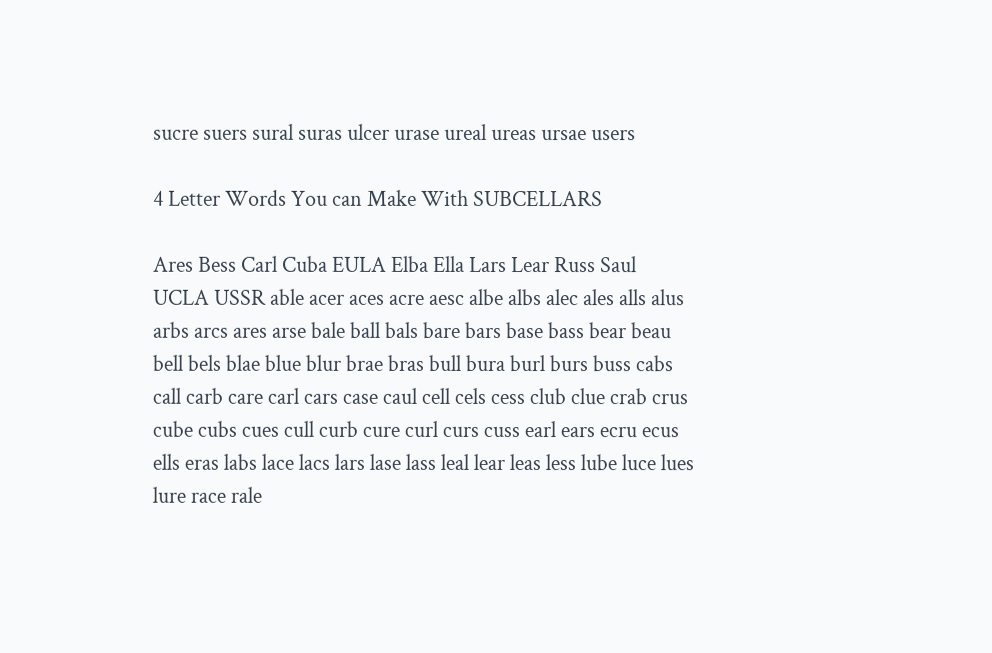sucre suers sural suras ulcer urase ureal ureas ursae users

4 Letter Words You can Make With SUBCELLARS

Ares Bess Carl Cuba EULA Elba Ella Lars Lear Russ Saul UCLA USSR able acer aces acre aesc albe albs alec ales alls alus arbs arcs ares arse bale ball bals bare bars base bass bear beau bell bels blae blue blur brae bras bull bura burl burs buss cabs call carb care carl cars case caul cell cels cess club clue crab crus cube cubs cues cull curb cure curl curs cuss earl ears ecru ecus ells eras labs lace lacs lars lase lass leal lear leas less lube luce lues lure race rale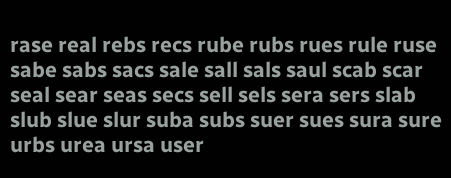rase real rebs recs rube rubs rues rule ruse sabe sabs sacs sale sall sals saul scab scar seal sear seas secs sell sels sera sers slab slub slue slur suba subs suer sues sura sure urbs urea ursa user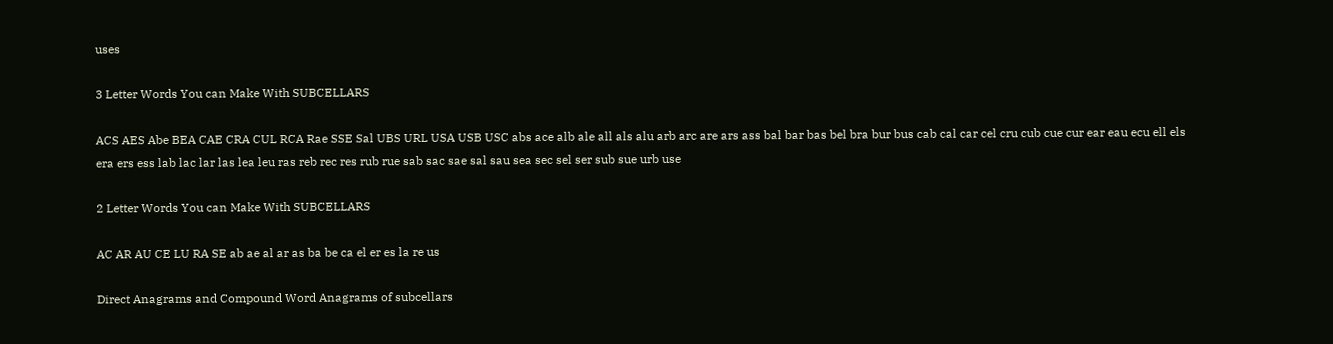uses

3 Letter Words You can Make With SUBCELLARS

ACS AES Abe BEA CAE CRA CUL RCA Rae SSE Sal UBS URL USA USB USC abs ace alb ale all als alu arb arc are ars ass bal bar bas bel bra bur bus cab cal car cel cru cub cue cur ear eau ecu ell els era ers ess lab lac lar las lea leu ras reb rec res rub rue sab sac sae sal sau sea sec sel ser sub sue urb use

2 Letter Words You can Make With SUBCELLARS

AC AR AU CE LU RA SE ab ae al ar as ba be ca el er es la re us

Direct Anagrams and Compound Word Anagrams of subcellars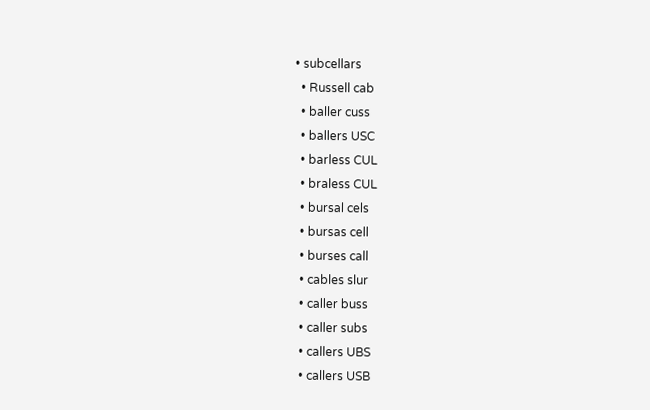• subcellars
  • Russell cab
  • baller cuss
  • ballers USC
  • barless CUL
  • braless CUL
  • bursal cels
  • bursas cell
  • burses call
  • cables slur
  • caller buss
  • caller subs
  • callers UBS
  • callers USB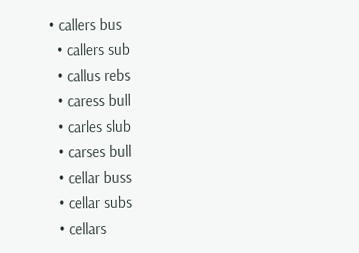• callers bus
  • callers sub
  • callus rebs
  • caress bull
  • carles slub
  • carses bull
  • cellar buss
  • cellar subs
  • cellars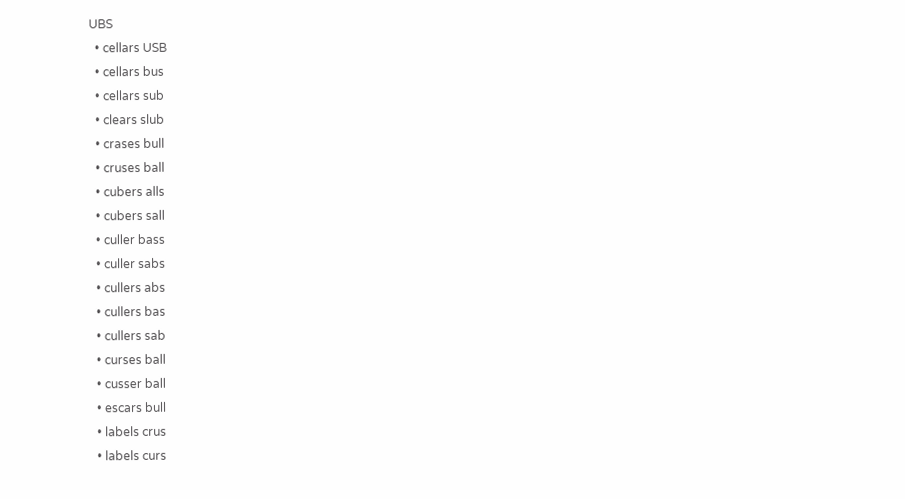UBS
  • cellars USB
  • cellars bus
  • cellars sub
  • clears slub
  • crases bull
  • cruses ball
  • cubers alls
  • cubers sall
  • culler bass
  • culler sabs
  • cullers abs
  • cullers bas
  • cullers sab
  • curses ball
  • cusser ball
  • escars bull
  • labels crus
  • labels curs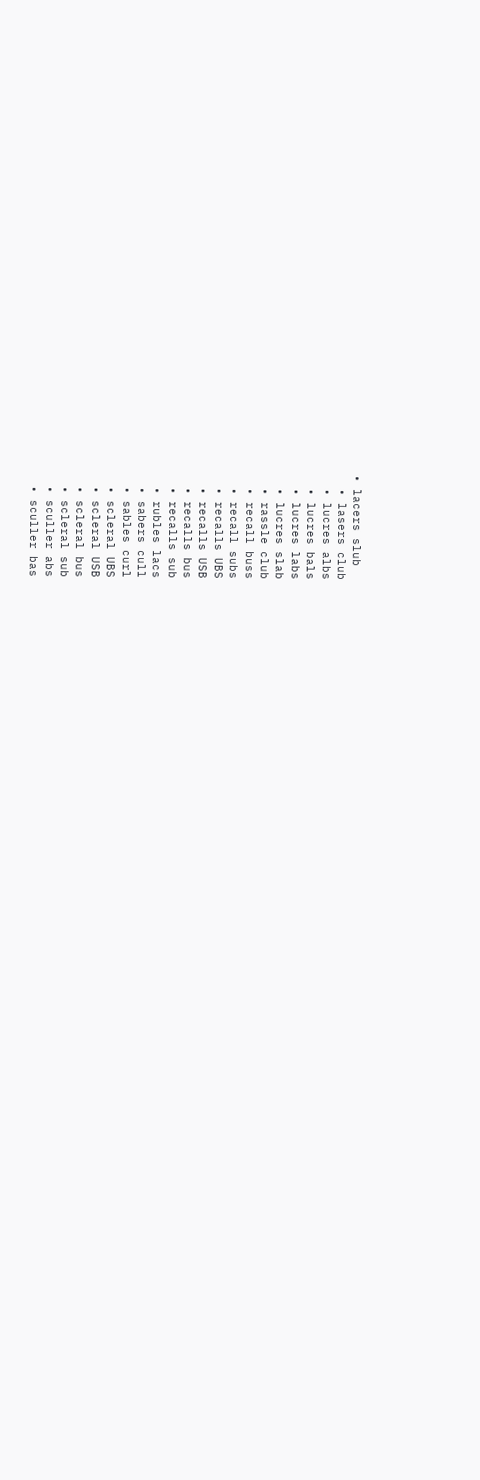• lacers slub
  • lasers club
  • lucres albs
  • lucres bals
  • lucres labs
  • lucres slab
  • rassle club
  • recall buss
  • recall subs
  • recalls UBS
  • recalls USB
  • recalls bus
  • recalls sub
  • rubles lacs
  • sabers cull
  • sables curl
  • scleral UBS
  • scleral USB
  • scleral bus
  • scleral sub
  • sculler abs
  • sculler bas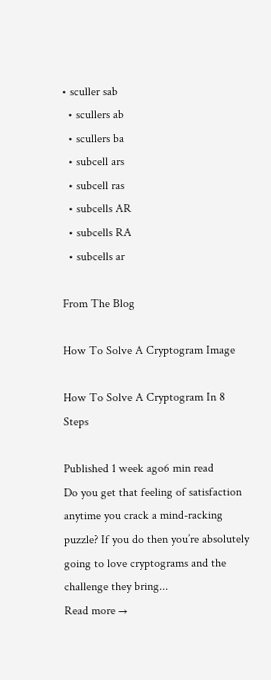• sculler sab
  • scullers ab
  • scullers ba
  • subcell ars
  • subcell ras
  • subcells AR
  • subcells RA
  • subcells ar

From The Blog

How To Solve A Cryptogram Image

How To Solve A Cryptogram In 8 Steps

Published 1 week ago6 min read
Do you get that feeling of satisfaction anytime you crack a mind-racking puzzle? If you do then you’re absolutely going to love cryptograms and the challenge they bring...
Read more →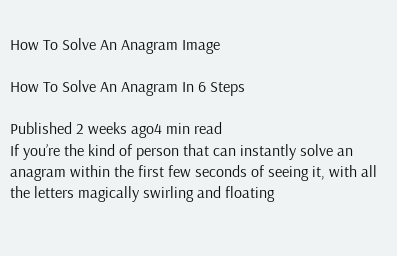How To Solve An Anagram Image

How To Solve An Anagram In 6 Steps

Published 2 weeks ago4 min read
If you’re the kind of person that can instantly solve an anagram within the first few seconds of seeing it, with all the letters magically swirling and floating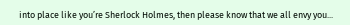into place like you’re Sherlock Holmes, then please know that we all envy you...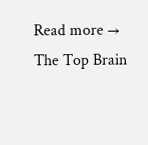Read more →
The Top Brain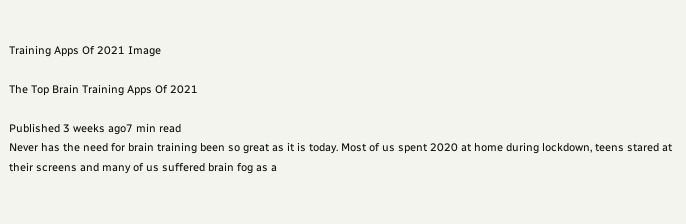Training Apps Of 2021 Image

The Top Brain Training Apps Of 2021

Published 3 weeks ago7 min read
Never has the need for brain training been so great as it is today. Most of us spent 2020 at home during lockdown, teens stared at their screens and many of us suffered brain fog as a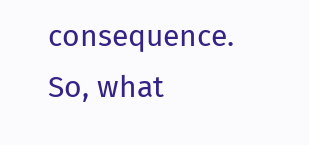consequence. So, what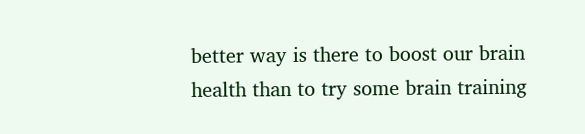better way is there to boost our brain health than to try some brain training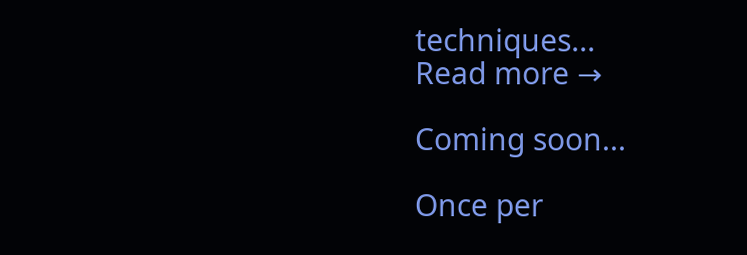techniques...
Read more →

Coming soon...

Once per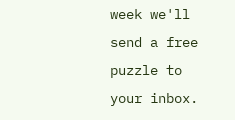week we'll send a free puzzle to your inbox.